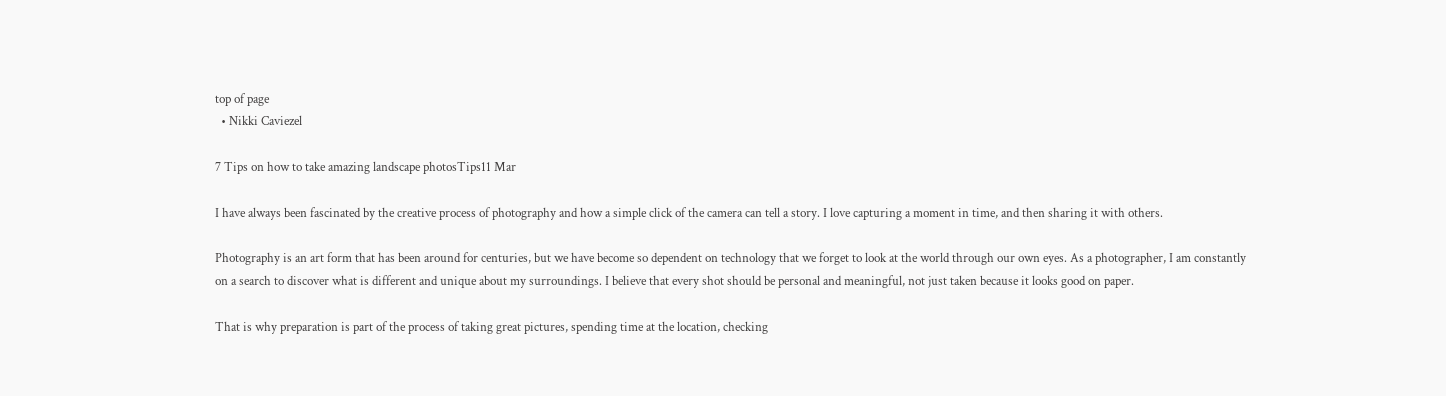top of page
  • Nikki Caviezel

7 Tips on how to take amazing landscape photosTips11 Mar

I have always been fascinated by the creative process of photography and how a simple click of the camera can tell a story. I love capturing a moment in time, and then sharing it with others.

Photography is an art form that has been around for centuries, but we have become so dependent on technology that we forget to look at the world through our own eyes. As a photographer, I am constantly on a search to discover what is different and unique about my surroundings. I believe that every shot should be personal and meaningful, not just taken because it looks good on paper.

That is why preparation is part of the process of taking great pictures, spending time at the location, checking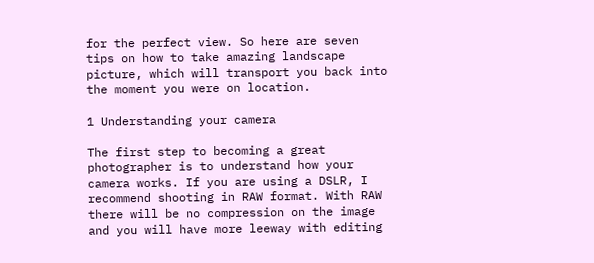for the perfect view. So here are seven tips on how to take amazing landscape picture, which will transport you back into the moment you were on location.

1 Understanding your camera

The first step to becoming a great photographer is to understand how your camera works. If you are using a DSLR, I recommend shooting in RAW format. With RAW there will be no compression on the image and you will have more leeway with editing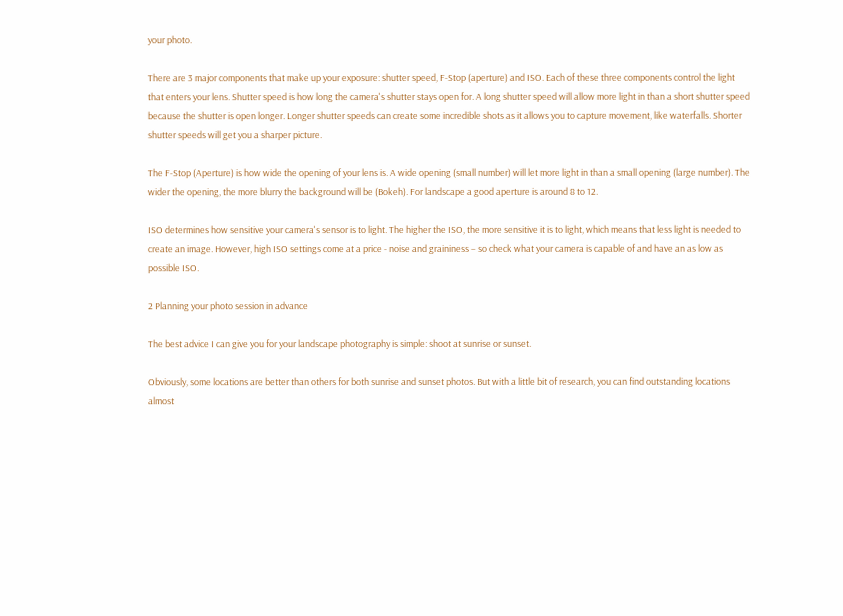your photo.

There are 3 major components that make up your exposure: shutter speed, F-Stop (aperture) and ISO. Each of these three components control the light that enters your lens. Shutter speed is how long the camera's shutter stays open for. A long shutter speed will allow more light in than a short shutter speed because the shutter is open longer. Longer shutter speeds can create some incredible shots as it allows you to capture movement, like waterfalls. Shorter shutter speeds will get you a sharper picture.

The F-Stop (Aperture) is how wide the opening of your lens is. A wide opening (small number) will let more light in than a small opening (large number). The wider the opening, the more blurry the background will be (Bokeh). For landscape a good aperture is around 8 to 12.

ISO determines how sensitive your camera's sensor is to light. The higher the ISO, the more sensitive it is to light, which means that less light is needed to create an image. However, high ISO settings come at a price - noise and graininess – so check what your camera is capable of and have an as low as possible ISO.

2 Planning your photo session in advance

The best advice I can give you for your landscape photography is simple: shoot at sunrise or sunset.

Obviously, some locations are better than others for both sunrise and sunset photos. But with a little bit of research, you can find outstanding locations almost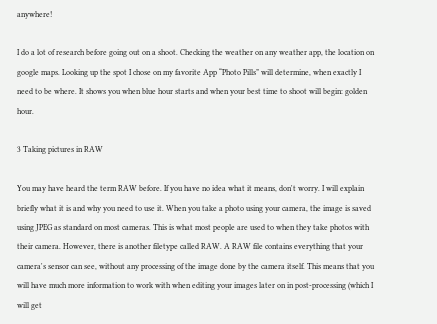anywhere!

I do a lot of research before going out on a shoot. Checking the weather on any weather app, the location on google maps. Looking up the spot I chose on my favorite App “Photo Pills” will determine, when exactly I need to be where. It shows you when blue hour starts and when your best time to shoot will begin: golden hour.

3 Taking pictures in RAW

You may have heard the term RAW before. If you have no idea what it means, don't worry. I will explain briefly what it is and why you need to use it. When you take a photo using your camera, the image is saved using JPEG as standard on most cameras. This is what most people are used to when they take photos with their camera. However, there is another filetype called RAW. A RAW file contains everything that your camera's sensor can see, without any processing of the image done by the camera itself. This means that you will have much more information to work with when editing your images later on in post-processing (which I will get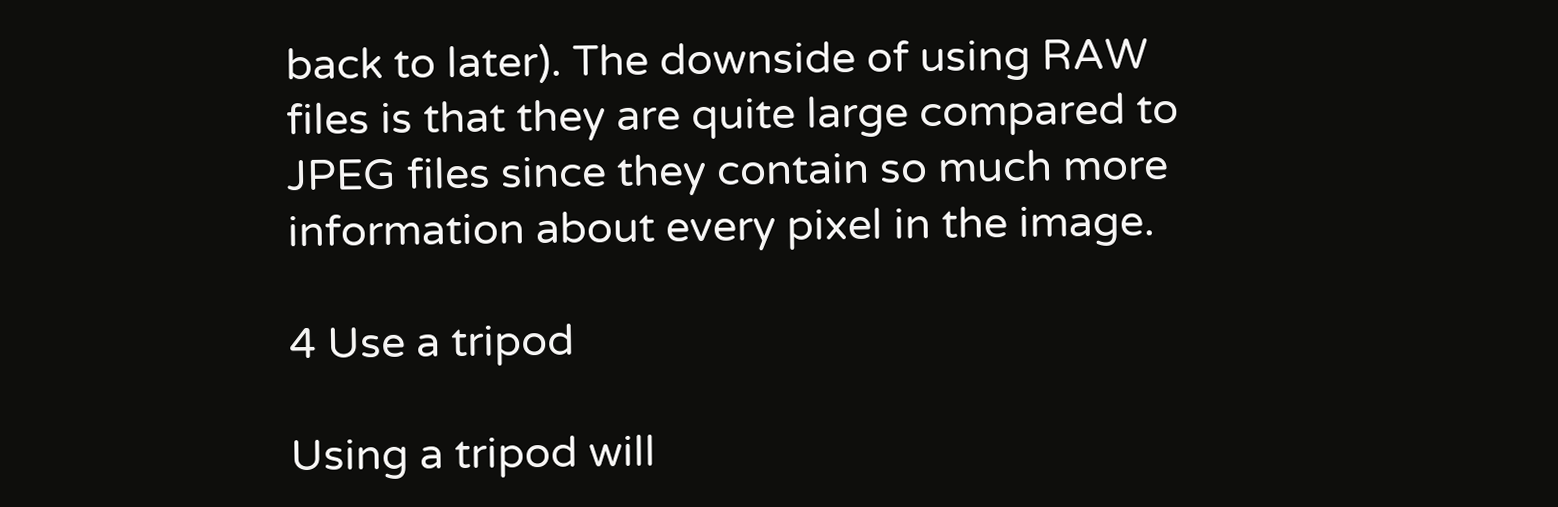back to later). The downside of using RAW files is that they are quite large compared to JPEG files since they contain so much more information about every pixel in the image.

4 Use a tripod

Using a tripod will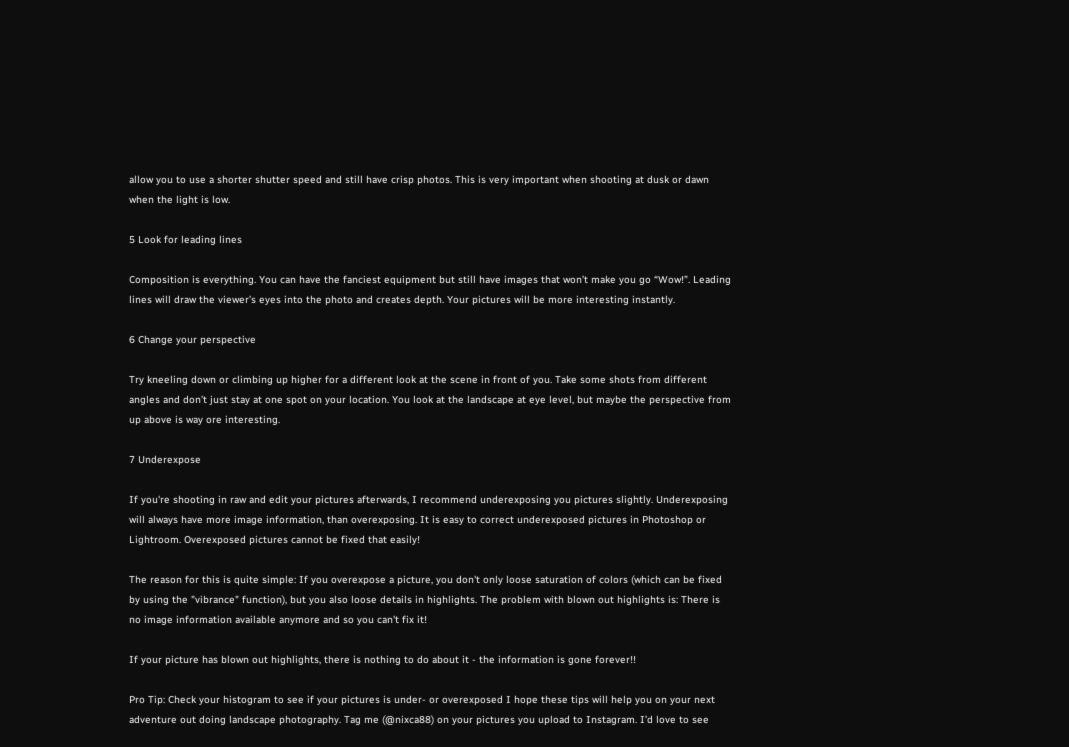allow you to use a shorter shutter speed and still have crisp photos. This is very important when shooting at dusk or dawn when the light is low.

5 Look for leading lines

Composition is everything. You can have the fanciest equipment but still have images that won’t make you go “Wow!”. Leading lines will draw the viewer’s eyes into the photo and creates depth. Your pictures will be more interesting instantly.

6 Change your perspective

Try kneeling down or climbing up higher for a different look at the scene in front of you. Take some shots from different angles and don’t just stay at one spot on your location. You look at the landscape at eye level, but maybe the perspective from up above is way ore interesting.

7 Underexpose

If you're shooting in raw and edit your pictures afterwards, I recommend underexposing you pictures slightly. Underexposing will always have more image information, than overexposing. It is easy to correct underexposed pictures in Photoshop or Lightroom. Overexposed pictures cannot be fixed that easily!

The reason for this is quite simple: If you overexpose a picture, you don't only loose saturation of colors (which can be fixed by using the "vibrance" function), but you also loose details in highlights. The problem with blown out highlights is: There is no image information available anymore and so you can't fix it!

If your picture has blown out highlights, there is nothing to do about it - the information is gone forever!!

Pro Tip: Check your histogram to see if your pictures is under- or overexposed I hope these tips will help you on your next adventure out doing landscape photography. Tag me (@nixca88) on your pictures you upload to Instagram. I’d love to see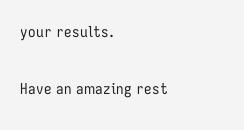your results.

Have an amazing rest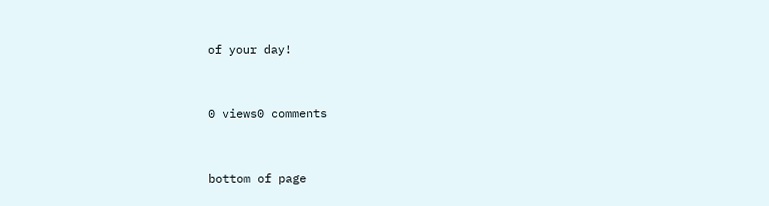of your day!


0 views0 comments


bottom of page